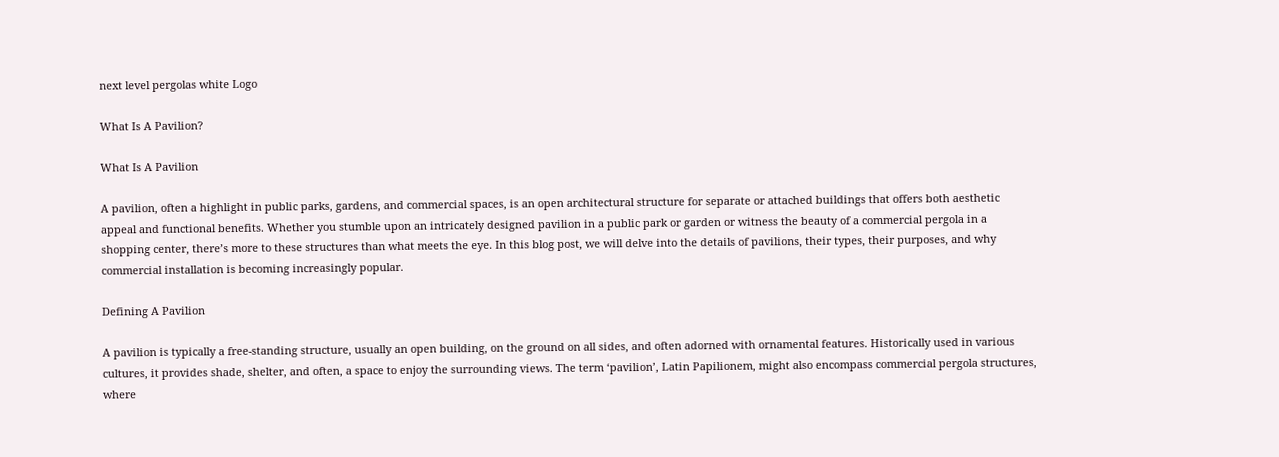next level pergolas white Logo

What Is A Pavilion?

What Is A Pavilion

A pavilion, often a highlight in public parks, gardens, and commercial spaces, is an open architectural structure for separate or attached buildings that offers both aesthetic appeal and functional benefits. Whether you stumble upon an intricately designed pavilion in a public park or garden or witness the beauty of a commercial pergola in a shopping center, there’s more to these structures than what meets the eye. In this blog post, we will delve into the details of pavilions, their types, their purposes, and why commercial installation is becoming increasingly popular.

Defining A Pavilion

A pavilion is typically a free-standing structure, usually an open building, on the ground on all sides, and often adorned with ornamental features. Historically used in various cultures, it provides shade, shelter, and often, a space to enjoy the surrounding views. The term ‘pavilion’, Latin Papilionem, might also encompass commercial pergola structures, where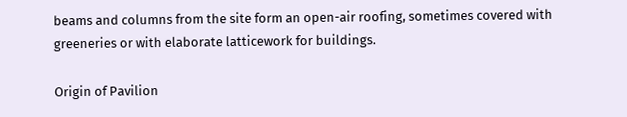beams and columns from the site form an open-air roofing, sometimes covered with greeneries or with elaborate latticework for buildings.

Origin of Pavilion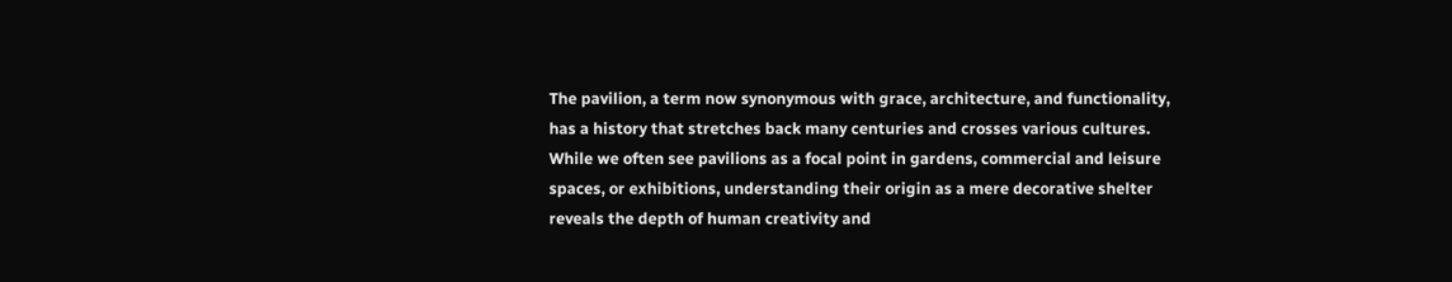The pavilion, a term now synonymous with grace, architecture, and functionality, has a history that stretches back many centuries and crosses various cultures. While we often see pavilions as a focal point in gardens, commercial and leisure spaces, or exhibitions, understanding their origin as a mere decorative shelter reveals the depth of human creativity and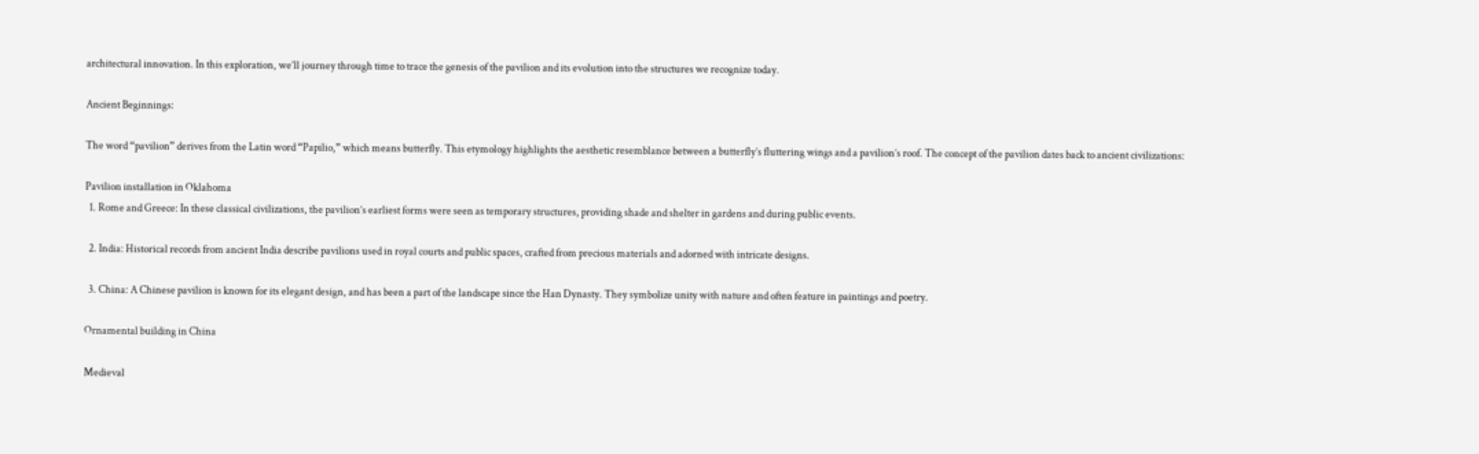architectural innovation. In this exploration, we’ll journey through time to trace the genesis of the pavilion and its evolution into the structures we recognize today.

Ancient Beginnings:

The word “pavilion” derives from the Latin word “Papilio,” which means butterfly. This etymology highlights the aesthetic resemblance between a butterfly’s fluttering wings and a pavilion’s roof. The concept of the pavilion dates back to ancient civilizations:

Pavilion installation in Oklahoma
  1. Rome and Greece: In these classical civilizations, the pavilion’s earliest forms were seen as temporary structures, providing shade and shelter in gardens and during public events.

  2. India: Historical records from ancient India describe pavilions used in royal courts and public spaces, crafted from precious materials and adorned with intricate designs.

  3. China: A Chinese pavilion is known for its elegant design, and has been a part of the landscape since the Han Dynasty. They symbolize unity with nature and often feature in paintings and poetry.

Ornamental building in China

Medieval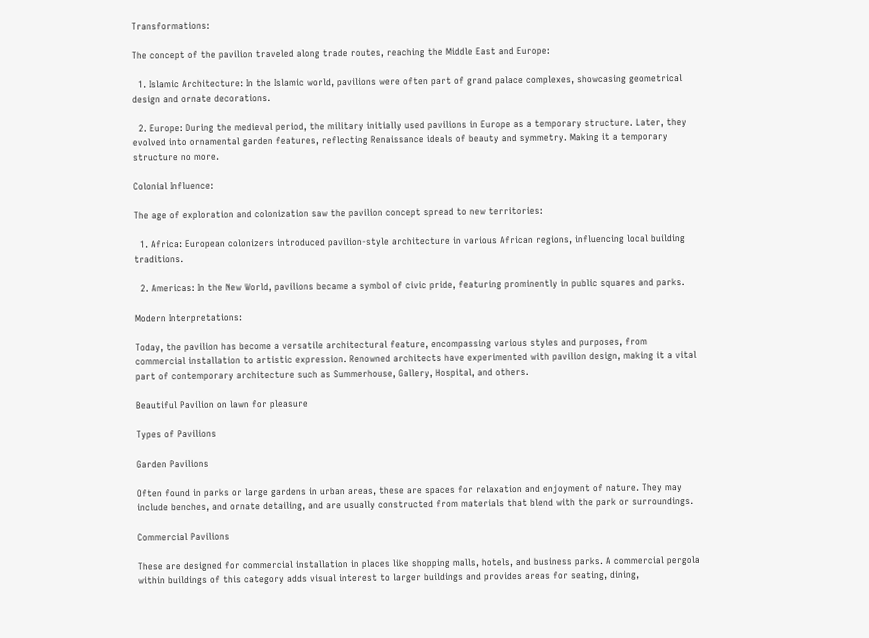Transformations:

The concept of the pavilion traveled along trade routes, reaching the Middle East and Europe:

  1. Islamic Architecture: In the Islamic world, pavilions were often part of grand palace complexes, showcasing geometrical design and ornate decorations.

  2. Europe: During the medieval period, the military initially used pavilions in Europe as a temporary structure. Later, they evolved into ornamental garden features, reflecting Renaissance ideals of beauty and symmetry. Making it a temporary structure no more.

Colonial Influence:

The age of exploration and colonization saw the pavilion concept spread to new territories:

  1. Africa: European colonizers introduced pavilion-style architecture in various African regions, influencing local building traditions.

  2. Americas: In the New World, pavilions became a symbol of civic pride, featuring prominently in public squares and parks.

Modern Interpretations:

Today, the pavilion has become a versatile architectural feature, encompassing various styles and purposes, from commercial installation to artistic expression. Renowned architects have experimented with pavilion design, making it a vital part of contemporary architecture such as Summerhouse, Gallery, Hospital, and others.

Beautiful Pavilion on lawn for pleasure

Types of Pavilions

Garden Pavilions

Often found in parks or large gardens in urban areas, these are spaces for relaxation and enjoyment of nature. They may include benches, and ornate detailing, and are usually constructed from materials that blend with the park or surroundings.

Commercial Pavilions

These are designed for commercial installation in places like shopping malls, hotels, and business parks. A commercial pergola within buildings of this category adds visual interest to larger buildings and provides areas for seating, dining,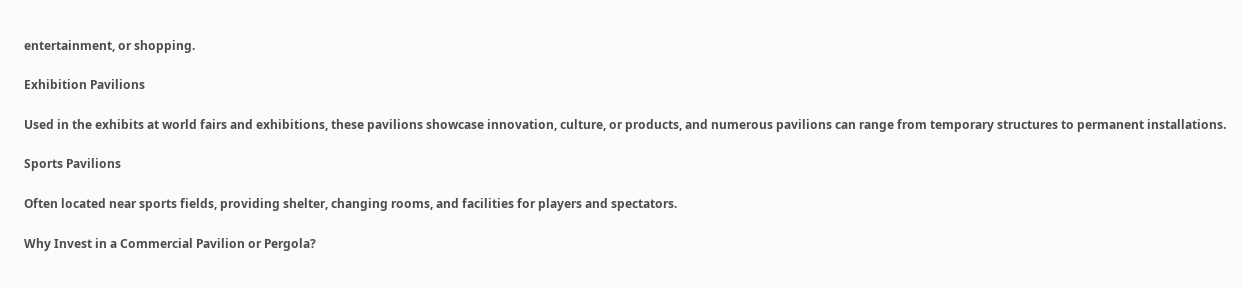entertainment, or shopping.

Exhibition Pavilions

Used in the exhibits at world fairs and exhibitions, these pavilions showcase innovation, culture, or products, and numerous pavilions can range from temporary structures to permanent installations.

Sports Pavilions

Often located near sports fields, providing shelter, changing rooms, and facilities for players and spectators.

Why Invest in a Commercial Pavilion or Pergola?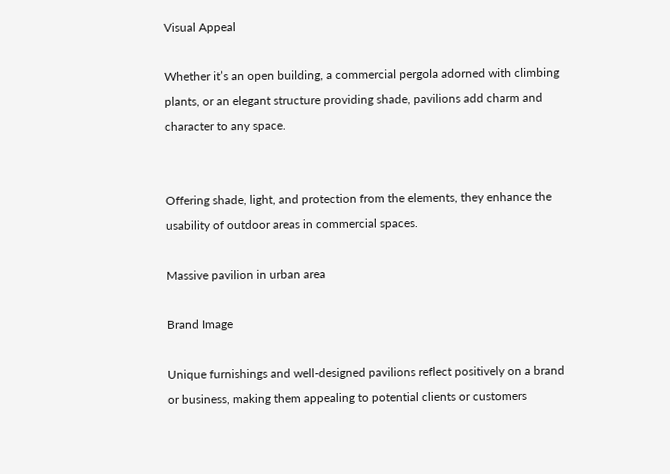Visual Appeal

Whether it’s an open building, a commercial pergola adorned with climbing plants, or an elegant structure providing shade, pavilions add charm and character to any space.


Offering shade, light, and protection from the elements, they enhance the usability of outdoor areas in commercial spaces.

Massive pavilion in urban area

Brand Image

Unique furnishings and well-designed pavilions reflect positively on a brand or business, making them appealing to potential clients or customers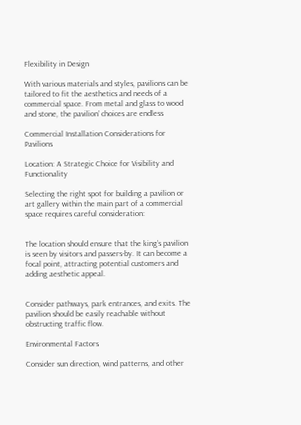Flexibility in Design

With various materials and styles, pavilions can be tailored to fit the aesthetics and needs of a commercial space. From metal and glass to wood and stone, the pavilion’ choices are endless

Commercial Installation Considerations for Pavilions

Location: A Strategic Choice for Visibility and Functionality

Selecting the right spot for building a pavilion or art gallery within the main part of a commercial space requires careful consideration:


The location should ensure that the king’s pavilion is seen by visitors and passers-by. It can become a focal point, attracting potential customers and adding aesthetic appeal.


Consider pathways, park entrances, and exits. The pavilion should be easily reachable without obstructing traffic flow.

Environmental Factors

Consider sun direction, wind patterns, and other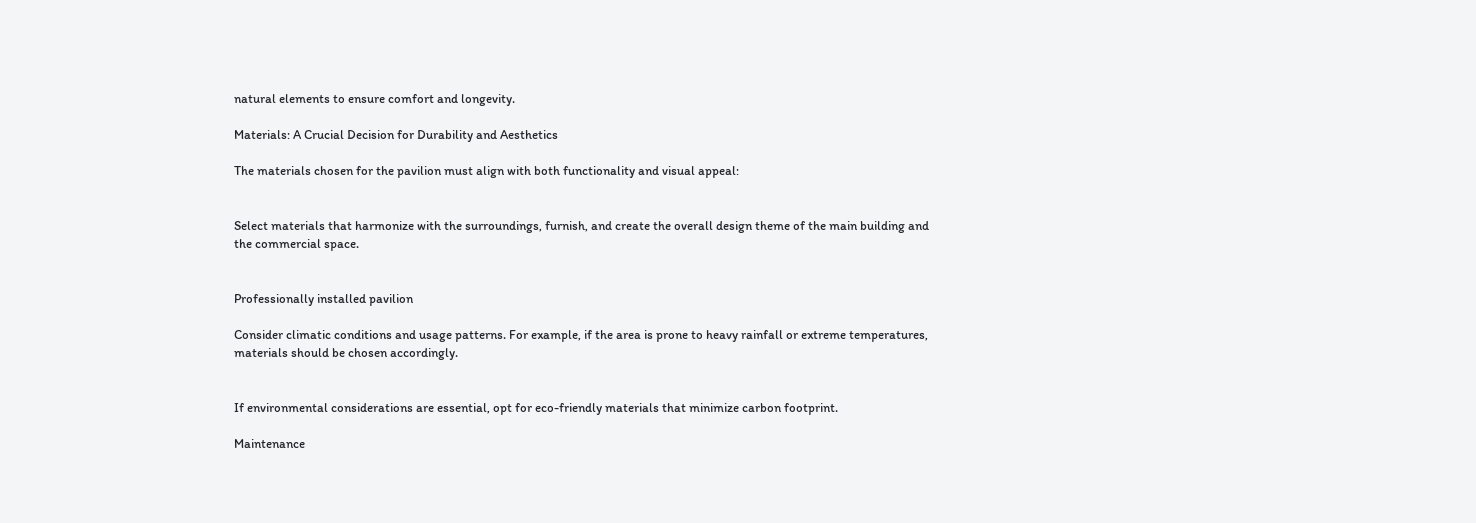natural elements to ensure comfort and longevity.

Materials: A Crucial Decision for Durability and Aesthetics

The materials chosen for the pavilion must align with both functionality and visual appeal:


Select materials that harmonize with the surroundings, furnish, and create the overall design theme of the main building and the commercial space.


Professionally installed pavilion

Consider climatic conditions and usage patterns. For example, if the area is prone to heavy rainfall or extreme temperatures, materials should be chosen accordingly.


If environmental considerations are essential, opt for eco-friendly materials that minimize carbon footprint.

Maintenance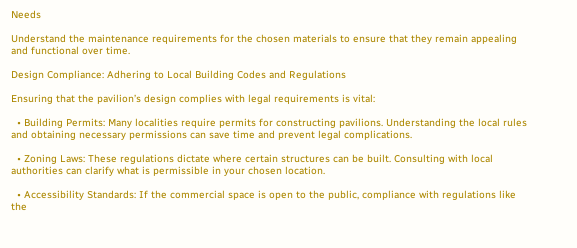Needs

Understand the maintenance requirements for the chosen materials to ensure that they remain appealing and functional over time.

Design Compliance: Adhering to Local Building Codes and Regulations

Ensuring that the pavilion’s design complies with legal requirements is vital:

  • Building Permits: Many localities require permits for constructing pavilions. Understanding the local rules and obtaining necessary permissions can save time and prevent legal complications.

  • Zoning Laws: These regulations dictate where certain structures can be built. Consulting with local authorities can clarify what is permissible in your chosen location.

  • Accessibility Standards: If the commercial space is open to the public, compliance with regulations like the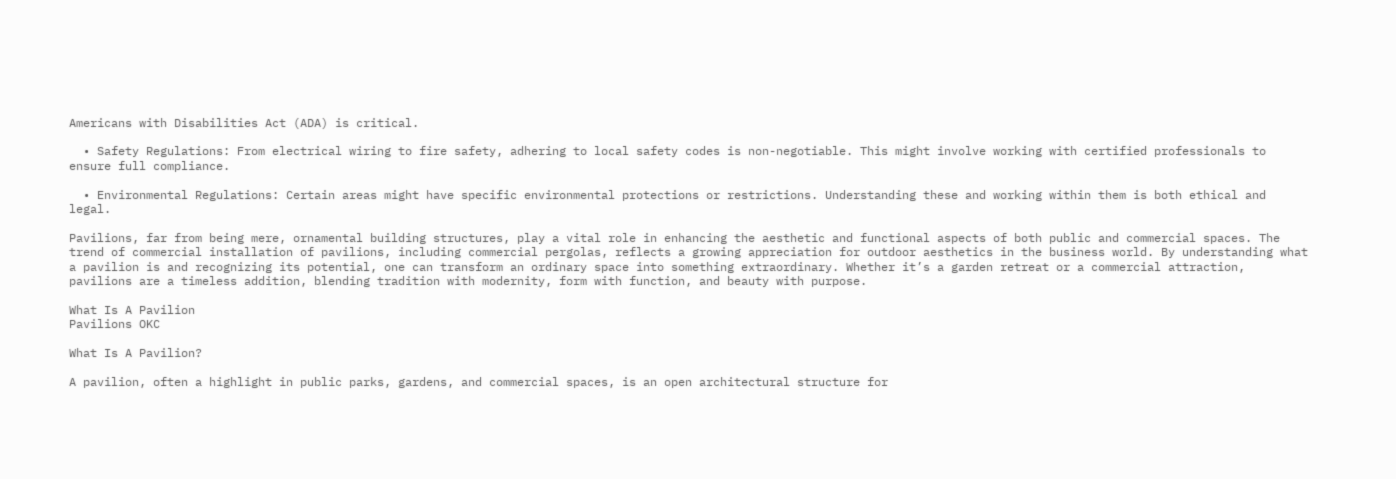Americans with Disabilities Act (ADA) is critical.

  • Safety Regulations: From electrical wiring to fire safety, adhering to local safety codes is non-negotiable. This might involve working with certified professionals to ensure full compliance.

  • Environmental Regulations: Certain areas might have specific environmental protections or restrictions. Understanding these and working within them is both ethical and legal.

Pavilions, far from being mere, ornamental building structures, play a vital role in enhancing the aesthetic and functional aspects of both public and commercial spaces. The trend of commercial installation of pavilions, including commercial pergolas, reflects a growing appreciation for outdoor aesthetics in the business world. By understanding what a pavilion is and recognizing its potential, one can transform an ordinary space into something extraordinary. Whether it’s a garden retreat or a commercial attraction, pavilions are a timeless addition, blending tradition with modernity, form with function, and beauty with purpose.

What Is A Pavilion
Pavilions OKC

What Is A Pavilion?

A pavilion, often a highlight in public parks, gardens, and commercial spaces, is an open architectural structure for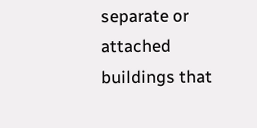separate or attached buildings that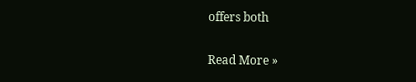offers both

Read More »